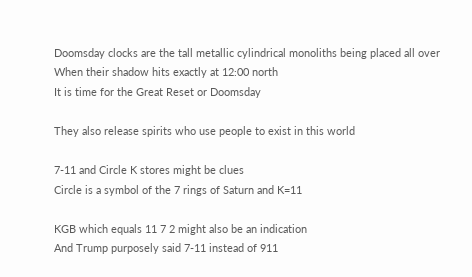Doomsday clocks are the tall metallic cylindrical monoliths being placed all over
When their shadow hits exactly at 12:00 north
It is time for the Great Reset or Doomsday

They also release spirits who use people to exist in this world

7-11 and Circle K stores might be clues
Circle is a symbol of the 7 rings of Saturn and K=11

KGB which equals 11 7 2 might also be an indication
And Trump purposely said 7-11 instead of 911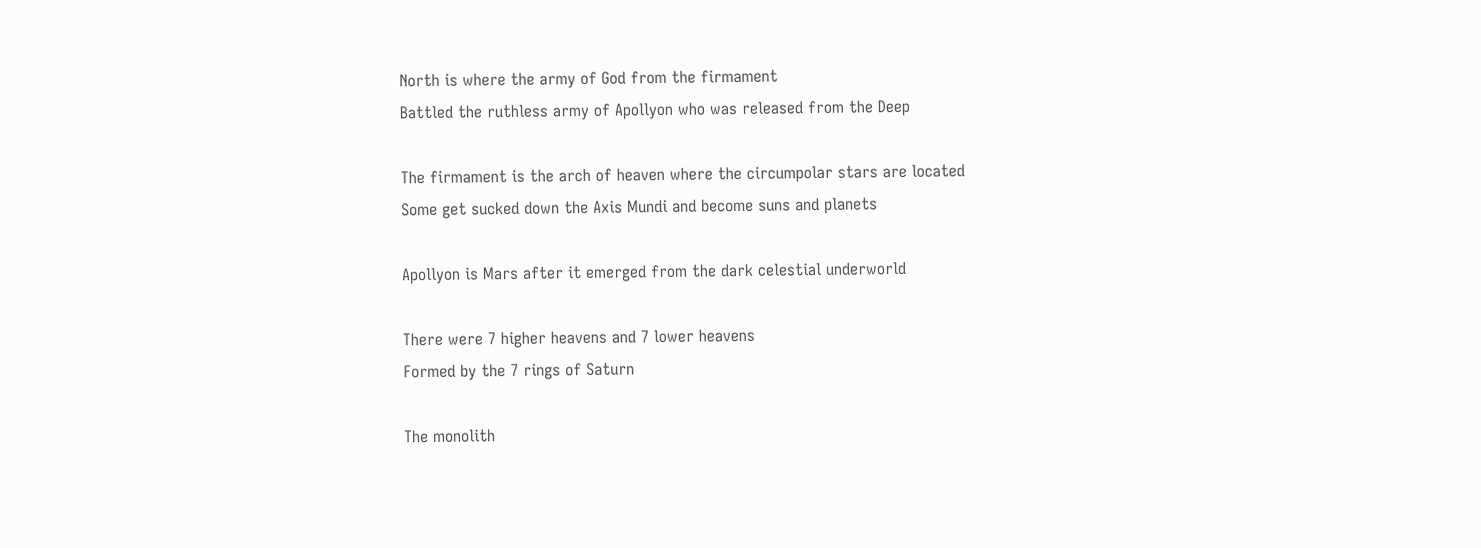North is where the army of God from the firmament
Battled the ruthless army of Apollyon who was released from the Deep

The firmament is the arch of heaven where the circumpolar stars are located
Some get sucked down the Axis Mundi and become suns and planets

Apollyon is Mars after it emerged from the dark celestial underworld

There were 7 higher heavens and 7 lower heavens
Formed by the 7 rings of Saturn

The monolith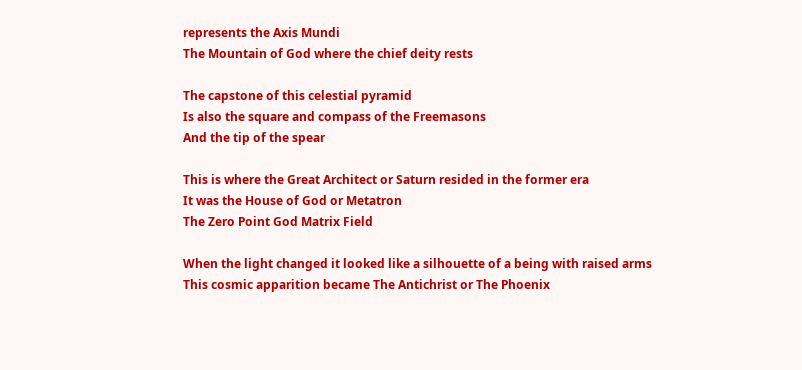represents the Axis Mundi
The Mountain of God where the chief deity rests

The capstone of this celestial pyramid
Is also the square and compass of the Freemasons
And the tip of the spear

This is where the Great Architect or Saturn resided in the former era
It was the House of God or Metatron
The Zero Point God Matrix Field

When the light changed it looked like a silhouette of a being with raised arms
This cosmic apparition became The Antichrist or The Phoenix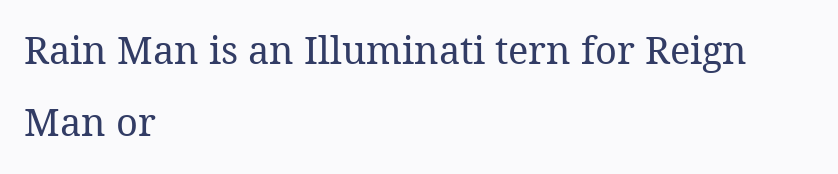Rain Man is an Illuminati tern for Reign Man or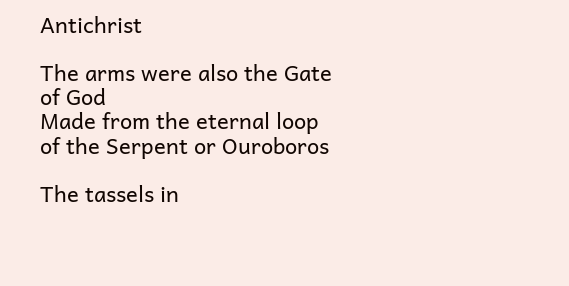Antichrist

The arms were also the Gate of God
Made from the eternal loop of the Serpent or Ouroboros

The tassels in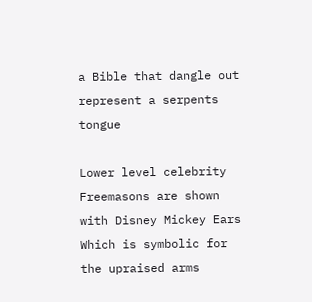a Bible that dangle out represent a serpents tongue

Lower level celebrity Freemasons are shown with Disney Mickey Ears
Which is symbolic for the upraised arms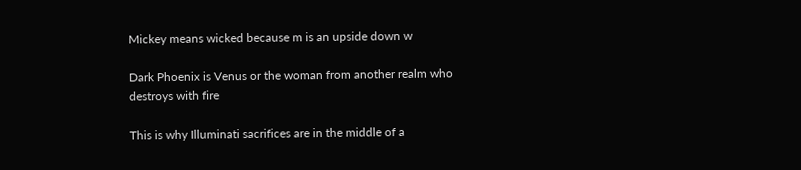Mickey means wicked because m is an upside down w

Dark Phoenix is Venus or the woman from another realm who destroys with fire

This is why Illuminati sacrifices are in the middle of a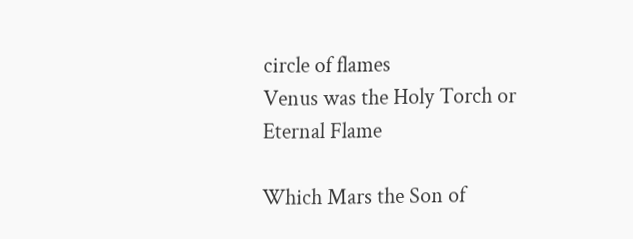circle of flames
Venus was the Holy Torch or Eternal Flame

Which Mars the Son of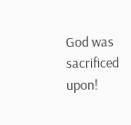God was sacrificed upon!